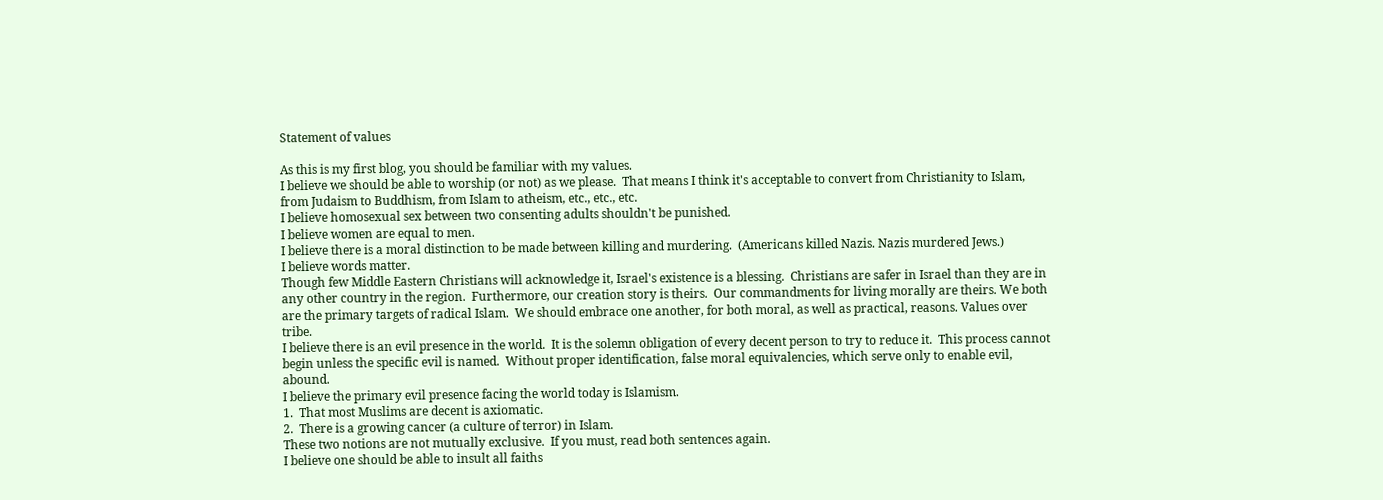Statement of values

As this is my first blog, you should be familiar with my values.
I believe we should be able to worship (or not) as we please.  That means I think it's acceptable to convert from Christianity to Islam, from Judaism to Buddhism, from Islam to atheism, etc., etc., etc.
I believe homosexual sex between two consenting adults shouldn't be punished.
I believe women are equal to men.
I believe there is a moral distinction to be made between killing and murdering.  (Americans killed Nazis. Nazis murdered Jews.)
I believe words matter.
Though few Middle Eastern Christians will acknowledge it, Israel's existence is a blessing.  Christians are safer in Israel than they are in any other country in the region.  Furthermore, our creation story is theirs.  Our commandments for living morally are theirs. We both are the primary targets of radical Islam.  We should embrace one another, for both moral, as well as practical, reasons. Values over tribe.
I believe there is an evil presence in the world.  It is the solemn obligation of every decent person to try to reduce it.  This process cannot begin unless the specific evil is named.  Without proper identification, false moral equivalencies, which serve only to enable evil, abound.
I believe the primary evil presence facing the world today is Islamism.
1.  That most Muslims are decent is axiomatic.
2.  There is a growing cancer (a culture of terror) in Islam.
These two notions are not mutually exclusive.  If you must, read both sentences again.
I believe one should be able to insult all faiths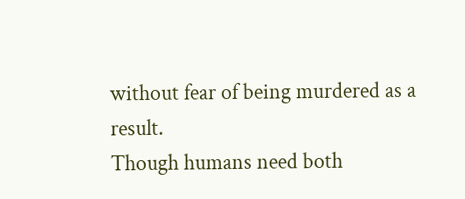without fear of being murdered as a result.
Though humans need both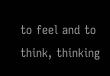to feel and to think, thinking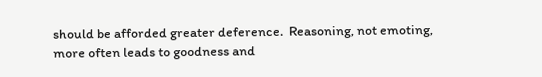should be afforded greater deference.  Reasoning, not emoting, more often leads to goodness and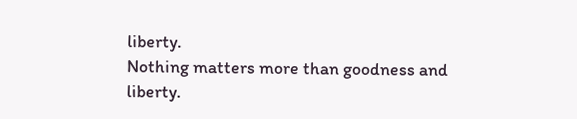liberty.
Nothing matters more than goodness and liberty.